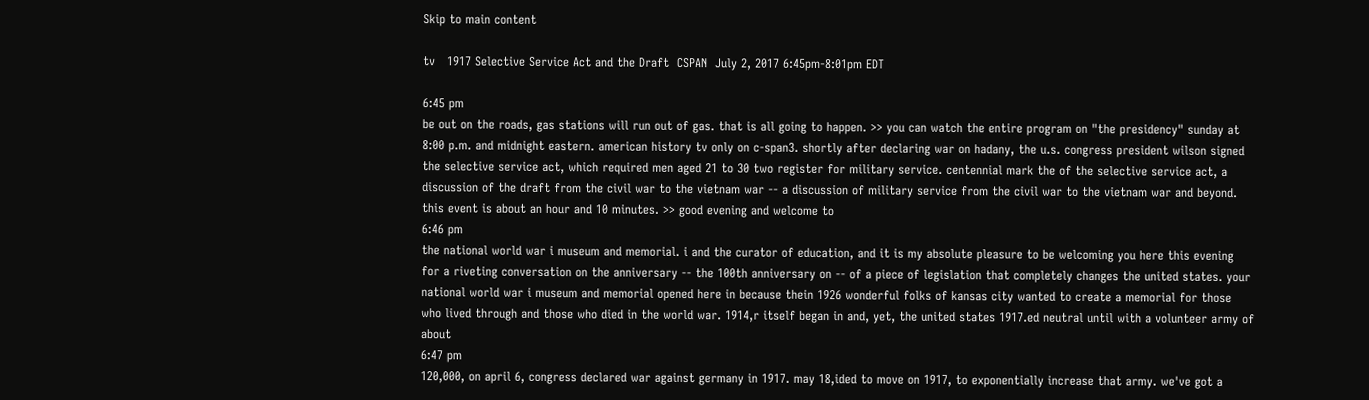Skip to main content

tv   1917 Selective Service Act and the Draft  CSPAN  July 2, 2017 6:45pm-8:01pm EDT

6:45 pm
be out on the roads, gas stations will run out of gas. that is all going to happen. >> you can watch the entire program on "the presidency" sunday at 8:00 p.m. and midnight eastern. american history tv only on c-span3. shortly after declaring war on hadany, the u.s. congress president wilson signed the selective service act, which required men aged 21 to 30 two register for military service. centennial mark the of the selective service act, a discussion of the draft from the civil war to the vietnam war -- a discussion of military service from the civil war to the vietnam war and beyond. this event is about an hour and 10 minutes. >> good evening and welcome to
6:46 pm
the national world war i museum and memorial. i and the curator of education, and it is my absolute pleasure to be welcoming you here this evening for a riveting conversation on the anniversary -- the 100th anniversary on -- of a piece of legislation that completely changes the united states. your national world war i museum and memorial opened here in because thein 1926 wonderful folks of kansas city wanted to create a memorial for those who lived through and those who died in the world war. 1914,r itself began in and, yet, the united states 1917.ed neutral until with a volunteer army of about
6:47 pm
120,000, on april 6, congress declared war against germany in 1917. may 18,ided to move on 1917, to exponentially increase that army. we've got a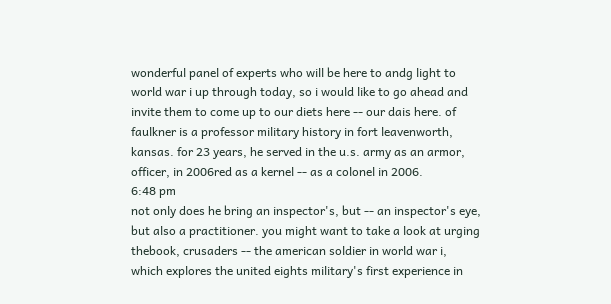wonderful panel of experts who will be here to andg light to world war i up through today, so i would like to go ahead and invite them to come up to our diets here -- our dais here. of faulkner is a professor military history in fort leavenworth, kansas. for 23 years, he served in the u.s. army as an armor, officer, in 2006red as a kernel -- as a colonel in 2006.
6:48 pm
not only does he bring an inspector's, but -- an inspector's eye, but also a practitioner. you might want to take a look at urging thebook, crusaders -- the american soldier in world war i, which explores the united eights military's first experience in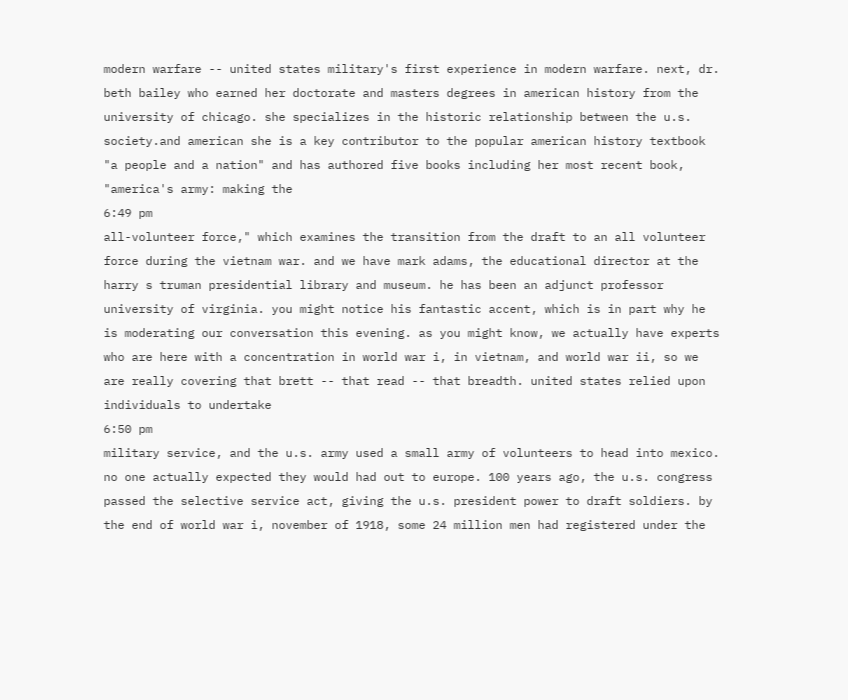modern warfare -- united states military's first experience in modern warfare. next, dr. beth bailey who earned her doctorate and masters degrees in american history from the university of chicago. she specializes in the historic relationship between the u.s. society.and american she is a key contributor to the popular american history textbook "a people and a nation" and has authored five books including her most recent book, "america's army: making the
6:49 pm
all-volunteer force," which examines the transition from the draft to an all volunteer force during the vietnam war. and we have mark adams, the educational director at the harry s truman presidential library and museum. he has been an adjunct professor university of virginia. you might notice his fantastic accent, which is in part why he is moderating our conversation this evening. as you might know, we actually have experts who are here with a concentration in world war i, in vietnam, and world war ii, so we are really covering that brett -- that read -- that breadth. united states relied upon individuals to undertake
6:50 pm
military service, and the u.s. army used a small army of volunteers to head into mexico. no one actually expected they would had out to europe. 100 years ago, the u.s. congress passed the selective service act, giving the u.s. president power to draft soldiers. by the end of world war i, november of 1918, some 24 million men had registered under the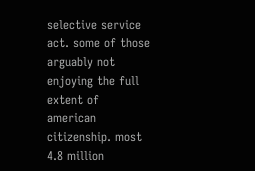selective service act. some of those arguably not enjoying the full extent of american citizenship. most 4.8 million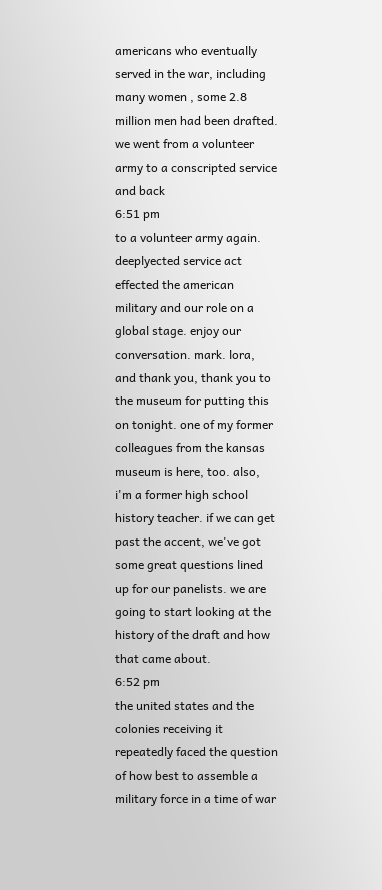americans who eventually served in the war, including many women , some 2.8 million men had been drafted. we went from a volunteer army to a conscripted service and back
6:51 pm
to a volunteer army again. deeplyected service act effected the american military and our role on a global stage. enjoy our conversation. mark. lora, and thank you, thank you to the museum for putting this on tonight. one of my former colleagues from the kansas museum is here, too. also, i'm a former high school history teacher. if we can get past the accent, we've got some great questions lined up for our panelists. we are going to start looking at the history of the draft and how that came about.
6:52 pm
the united states and the colonies receiving it repeatedly faced the question of how best to assemble a military force in a time of war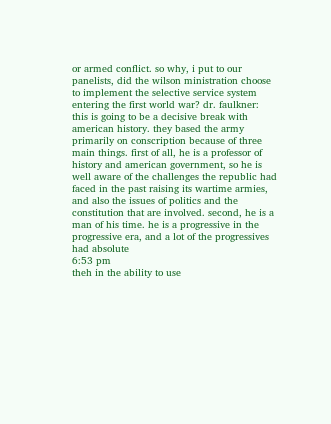or armed conflict. so why, i put to our panelists, did the wilson ministration choose to implement the selective service system entering the first world war? dr. faulkner: this is going to be a decisive break with american history. they based the army primarily on conscription because of three main things. first of all, he is a professor of history and american government, so he is well aware of the challenges the republic had faced in the past raising its wartime armies, and also the issues of politics and the constitution that are involved. second, he is a man of his time. he is a progressive in the progressive era, and a lot of the progressives had absolute
6:53 pm
theh in the ability to use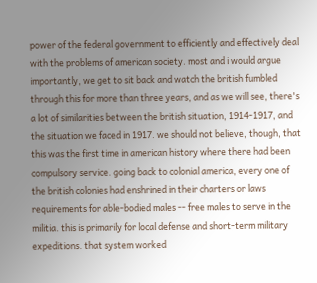power of the federal government to efficiently and effectively deal with the problems of american society. most and i would argue importantly, we get to sit back and watch the british fumbled through this for more than three years, and as we will see, there's a lot of similarities between the british situation, 1914-1917, and the situation we faced in 1917. we should not believe, though, that this was the first time in american history where there had been compulsory service. going back to colonial america, every one of the british colonies had enshrined in their charters or laws requirements for able-bodied males -- free males to serve in the militia. this is primarily for local defense and short-term military expeditions. that system worked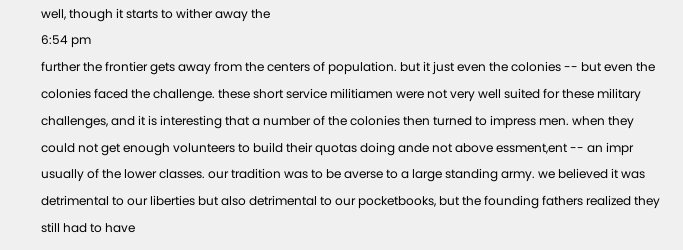well, though it starts to wither away the
6:54 pm
further the frontier gets away from the centers of population. but it just even the colonies -- but even the colonies faced the challenge. these short service militiamen were not very well suited for these military challenges, and it is interesting that a number of the colonies then turned to impress men. when they could not get enough volunteers to build their quotas doing ande not above essment,ent -- an impr usually of the lower classes. our tradition was to be averse to a large standing army. we believed it was detrimental to our liberties but also detrimental to our pocketbooks, but the founding fathers realized they still had to have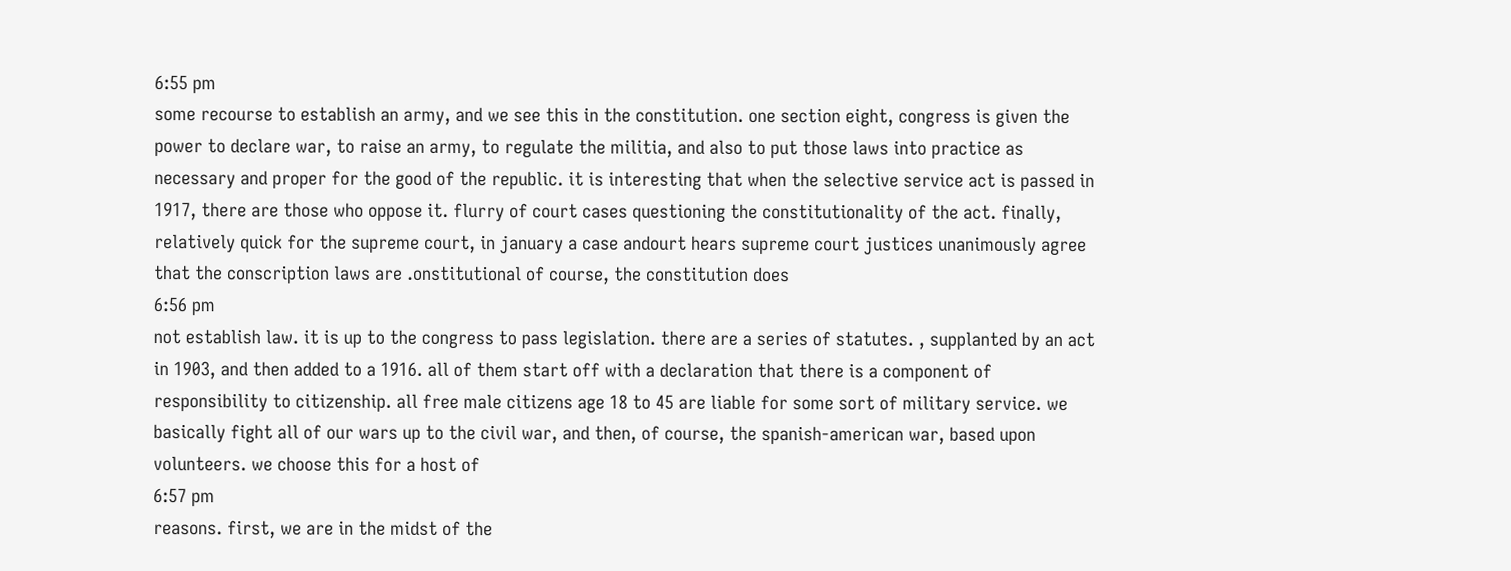6:55 pm
some recourse to establish an army, and we see this in the constitution. one section eight, congress is given the power to declare war, to raise an army, to regulate the militia, and also to put those laws into practice as necessary and proper for the good of the republic. it is interesting that when the selective service act is passed in 1917, there are those who oppose it. flurry of court cases questioning the constitutionality of the act. finally, relatively quick for the supreme court, in january a case andourt hears supreme court justices unanimously agree that the conscription laws are .onstitutional of course, the constitution does
6:56 pm
not establish law. it is up to the congress to pass legislation. there are a series of statutes. , supplanted by an act in 1903, and then added to a 1916. all of them start off with a declaration that there is a component of responsibility to citizenship. all free male citizens age 18 to 45 are liable for some sort of military service. we basically fight all of our wars up to the civil war, and then, of course, the spanish-american war, based upon volunteers. we choose this for a host of
6:57 pm
reasons. first, we are in the midst of the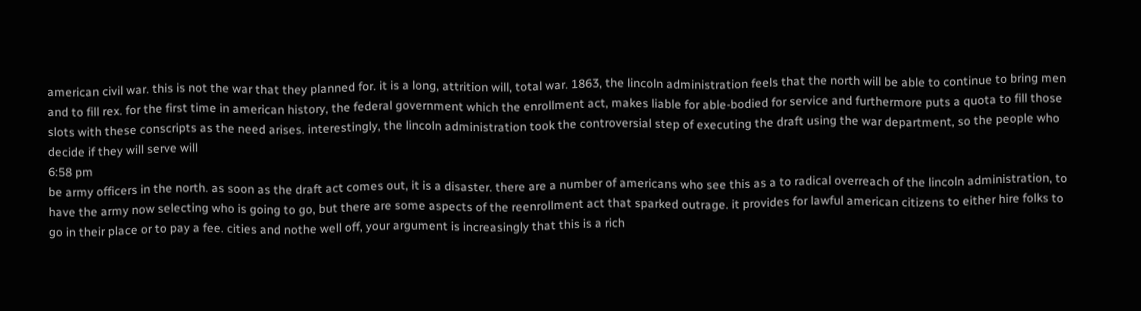american civil war. this is not the war that they planned for. it is a long, attrition will, total war. 1863, the lincoln administration feels that the north will be able to continue to bring men and to fill rex. for the first time in american history, the federal government which the enrollment act, makes liable for able-bodied for service and furthermore puts a quota to fill those slots with these conscripts as the need arises. interestingly, the lincoln administration took the controversial step of executing the draft using the war department, so the people who decide if they will serve will
6:58 pm
be army officers in the north. as soon as the draft act comes out, it is a disaster. there are a number of americans who see this as a to radical overreach of the lincoln administration, to have the army now selecting who is going to go, but there are some aspects of the reenrollment act that sparked outrage. it provides for lawful american citizens to either hire folks to go in their place or to pay a fee. cities and nothe well off, your argument is increasingly that this is a rich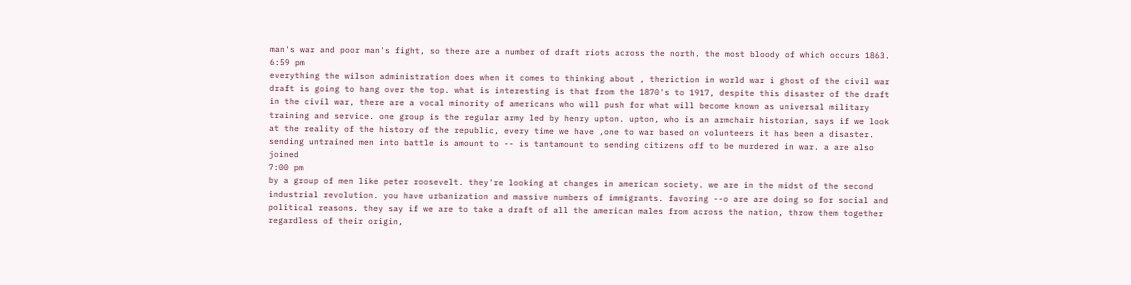man's war and poor man's fight, so there are a number of draft riots across the north. the most bloody of which occurs 1863.
6:59 pm
everything the wilson administration does when it comes to thinking about , theriction in world war i ghost of the civil war draft is going to hang over the top. what is interesting is that from the 1870's to 1917, despite this disaster of the draft in the civil war, there are a vocal minority of americans who will push for what will become known as universal military training and service. one group is the regular army led by henry upton. upton, who is an armchair historian, says if we look at the reality of the history of the republic, every time we have ,one to war based on volunteers it has been a disaster. sending untrained men into battle is amount to -- is tantamount to sending citizens off to be murdered in war. a are also joined
7:00 pm
by a group of men like peter roosevelt. they're looking at changes in american society. we are in the midst of the second industrial revolution. you have urbanization and massive numbers of immigrants. favoring --o are are doing so for social and political reasons. they say if we are to take a draft of all the american males from across the nation, throw them together regardless of their origin,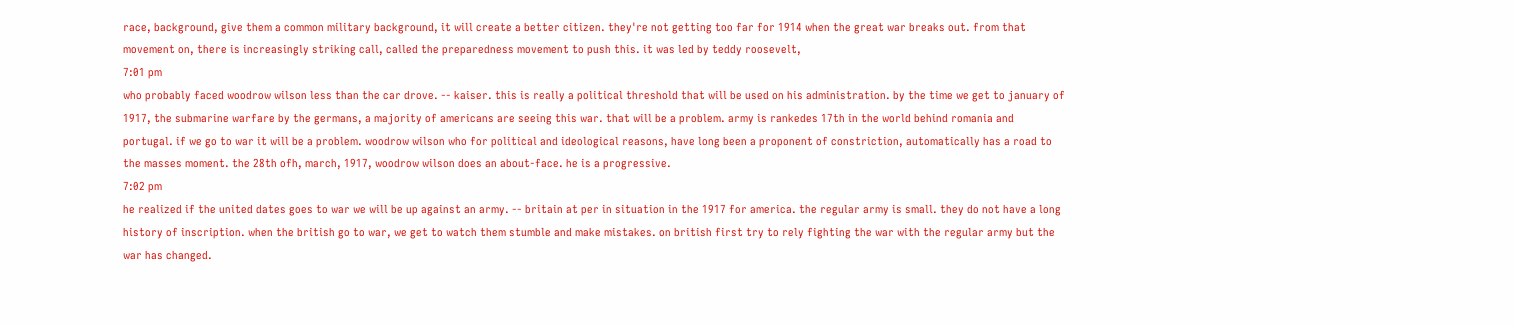race, background, give them a common military background, it will create a better citizen. they're not getting too far for 1914 when the great war breaks out. from that movement on, there is increasingly striking call, called the preparedness movement to push this. it was led by teddy roosevelt,
7:01 pm
who probably faced woodrow wilson less than the car drove. -- kaiser. this is really a political threshold that will be used on his administration. by the time we get to january of 1917, the submarine warfare by the germans, a majority of americans are seeing this war. that will be a problem. army is rankedes 17th in the world behind romania and portugal. if we go to war it will be a problem. woodrow wilson who for political and ideological reasons, have long been a proponent of constriction, automatically has a road to the masses moment. the 28th ofh, march, 1917, woodrow wilson does an about-face. he is a progressive.
7:02 pm
he realized if the united dates goes to war we will be up against an army. -- britain at per in situation in the 1917 for america. the regular army is small. they do not have a long history of inscription. when the british go to war, we get to watch them stumble and make mistakes. on british first try to rely fighting the war with the regular army but the war has changed.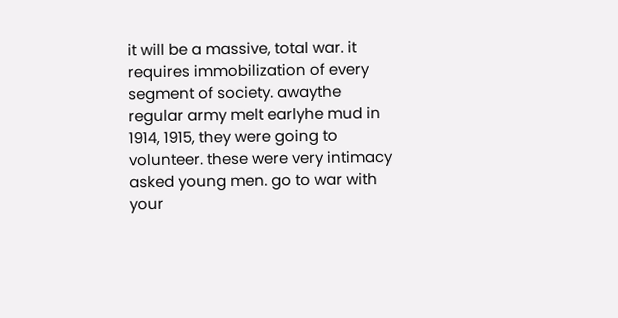it will be a massive, total war. it requires immobilization of every segment of society. awaythe regular army melt earlyhe mud in 1914, 1915, they were going to volunteer. these were very intimacy asked young men. go to war with your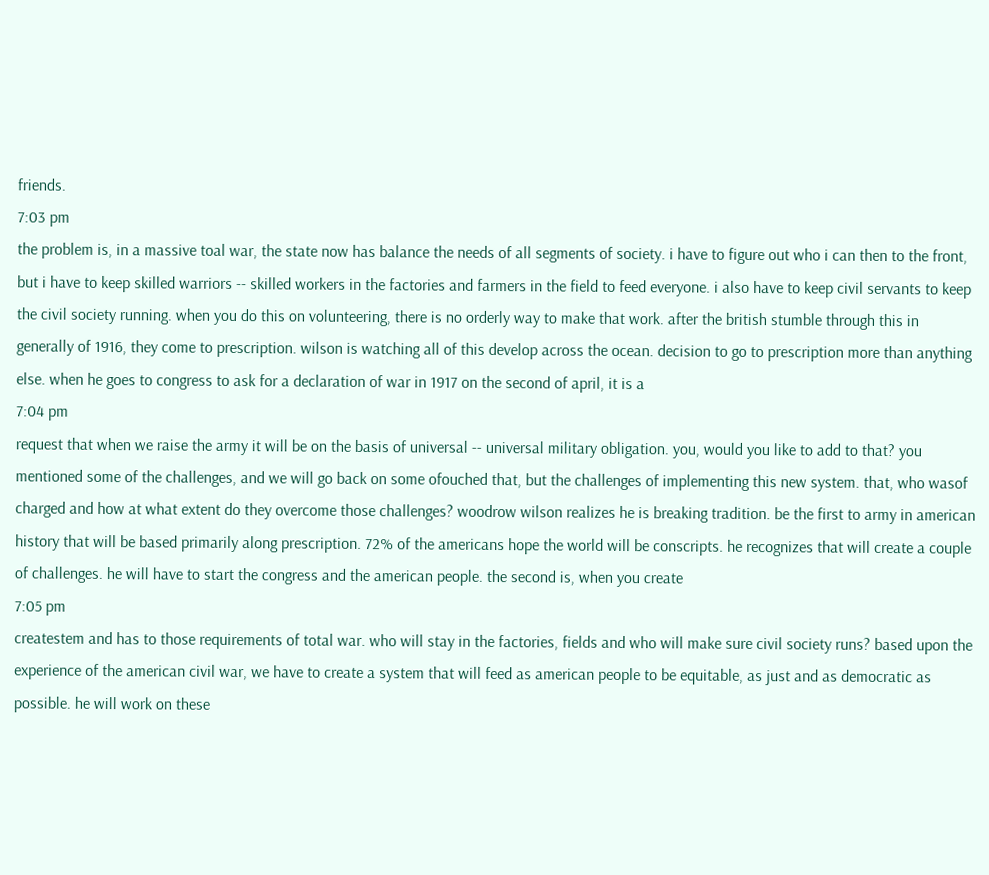friends.
7:03 pm
the problem is, in a massive toal war, the state now has balance the needs of all segments of society. i have to figure out who i can then to the front, but i have to keep skilled warriors -- skilled workers in the factories and farmers in the field to feed everyone. i also have to keep civil servants to keep the civil society running. when you do this on volunteering, there is no orderly way to make that work. after the british stumble through this in generally of 1916, they come to prescription. wilson is watching all of this develop across the ocean. decision to go to prescription more than anything else. when he goes to congress to ask for a declaration of war in 1917 on the second of april, it is a
7:04 pm
request that when we raise the army it will be on the basis of universal -- universal military obligation. you, would you like to add to that? you mentioned some of the challenges, and we will go back on some ofouched that, but the challenges of implementing this new system. that, who wasof charged and how at what extent do they overcome those challenges? woodrow wilson realizes he is breaking tradition. be the first to army in american history that will be based primarily along prescription. 72% of the americans hope the world will be conscripts. he recognizes that will create a couple of challenges. he will have to start the congress and the american people. the second is, when you create
7:05 pm
createstem and has to those requirements of total war. who will stay in the factories, fields and who will make sure civil society runs? based upon the experience of the american civil war, we have to create a system that will feed as american people to be equitable, as just and as democratic as possible. he will work on these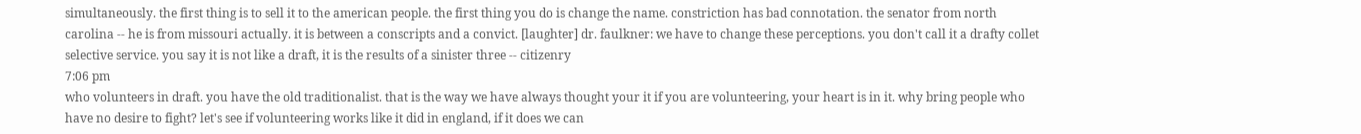simultaneously. the first thing is to sell it to the american people. the first thing you do is change the name. constriction has bad connotation. the senator from north carolina -- he is from missouri actually. it is between a conscripts and a convict. [laughter] dr. faulkner: we have to change these perceptions. you don't call it a drafty collet selective service. you say it is not like a draft, it is the results of a sinister three -- citizenry
7:06 pm
who volunteers in draft. you have the old traditionalist. that is the way we have always thought your it if you are volunteering, your heart is in it. why bring people who have no desire to fight? let's see if volunteering works like it did in england, if it does we can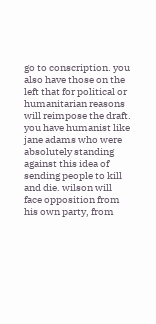go to conscription. you also have those on the left that for political or humanitarian reasons will reimpose the draft. you have humanist like jane adams who were absolutely standing against this idea of sending people to kill and die. wilson will face opposition from his own party, from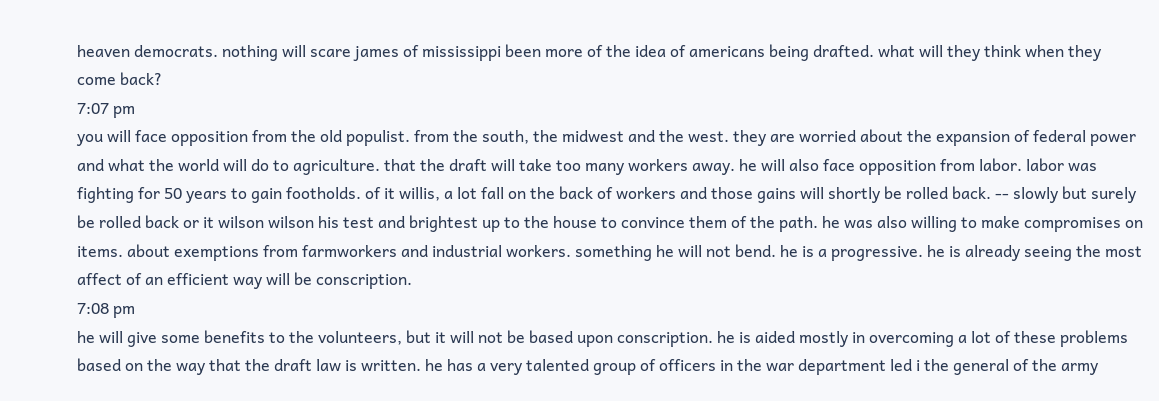heaven democrats. nothing will scare james of mississippi been more of the idea of americans being drafted. what will they think when they come back?
7:07 pm
you will face opposition from the old populist. from the south, the midwest and the west. they are worried about the expansion of federal power and what the world will do to agriculture. that the draft will take too many workers away. he will also face opposition from labor. labor was fighting for 50 years to gain footholds. of it willis, a lot fall on the back of workers and those gains will shortly be rolled back. -- slowly but surely be rolled back or it wilson wilson his test and brightest up to the house to convince them of the path. he was also willing to make compromises on items. about exemptions from farmworkers and industrial workers. something he will not bend. he is a progressive. he is already seeing the most affect of an efficient way will be conscription.
7:08 pm
he will give some benefits to the volunteers, but it will not be based upon conscription. he is aided mostly in overcoming a lot of these problems based on the way that the draft law is written. he has a very talented group of officers in the war department led i the general of the army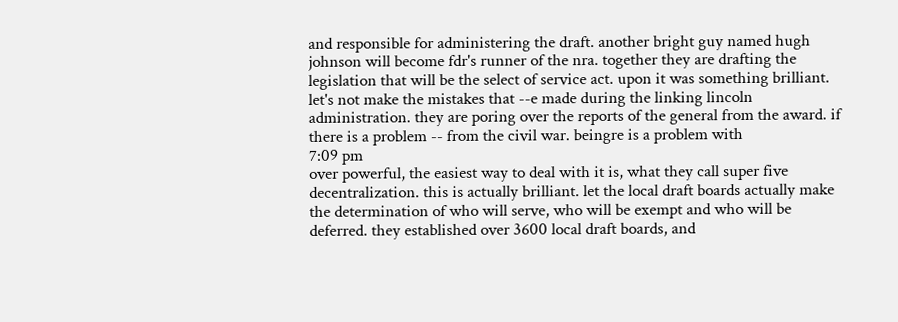and responsible for administering the draft. another bright guy named hugh johnson will become fdr's runner of the nra. together they are drafting the legislation that will be the select of service act. upon it was something brilliant. let's not make the mistakes that --e made during the linking lincoln administration. they are poring over the reports of the general from the award. if there is a problem -- from the civil war. beingre is a problem with
7:09 pm
over powerful, the easiest way to deal with it is, what they call super five decentralization. this is actually brilliant. let the local draft boards actually make the determination of who will serve, who will be exempt and who will be deferred. they established over 3600 local draft boards, and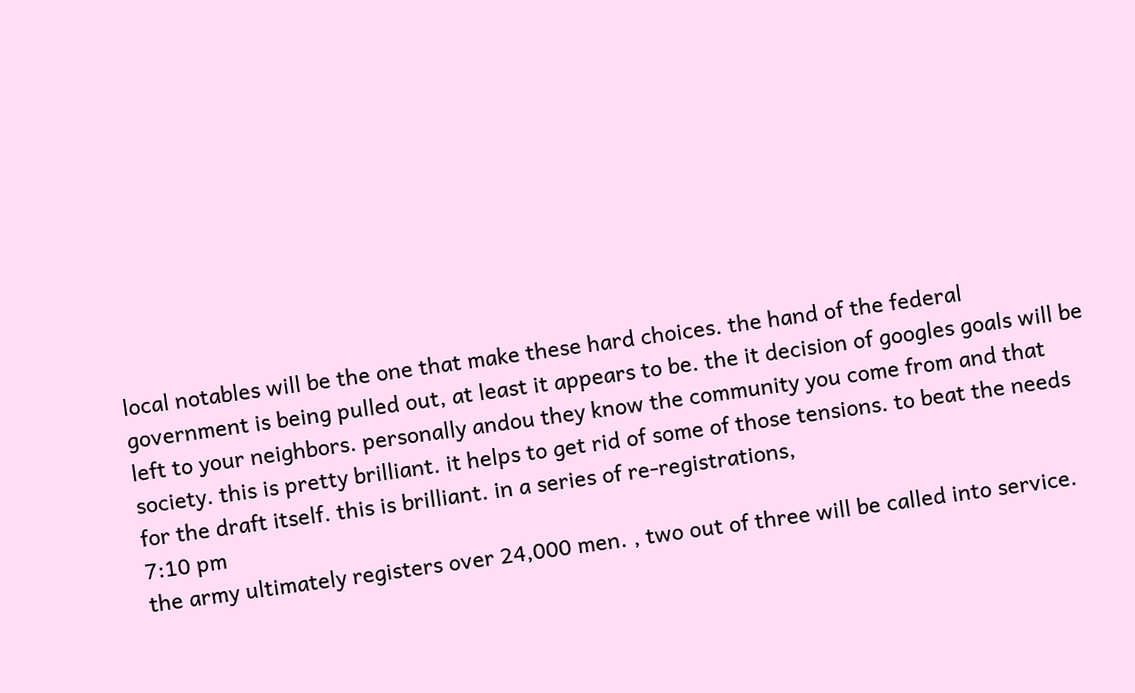local notables will be the one that make these hard choices. the hand of the federal government is being pulled out, at least it appears to be. the it decision of googles goals will be left to your neighbors. personally andou they know the community you come from and that society. this is pretty brilliant. it helps to get rid of some of those tensions. to beat the needs for the draft itself. this is brilliant. in a series of re-registrations,
7:10 pm
the army ultimately registers over 24,000 men. , two out of three will be called into service.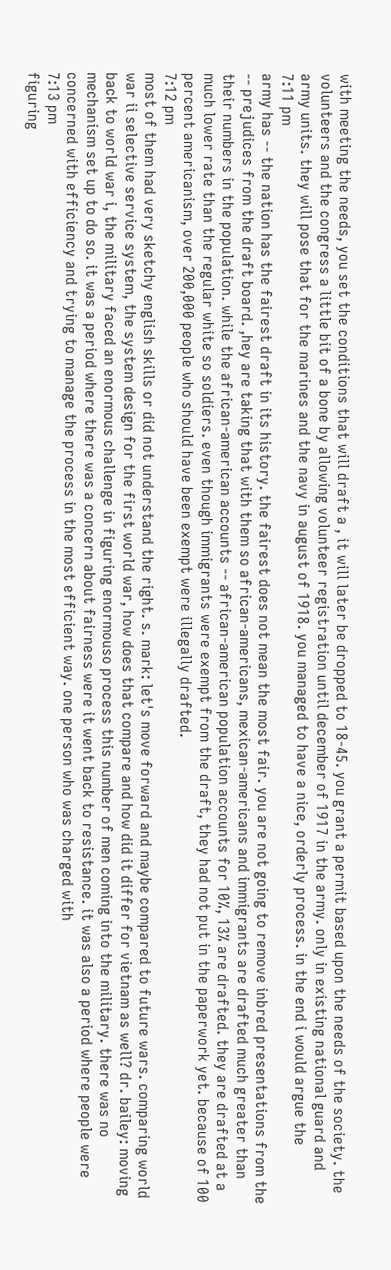with meeting the needs, you set the conditions that will draft a , it will later be dropped to 18-45. you grant a permit based upon the needs of the society. the volunteers and the congress a little bit of a bone by allowing volunteer registration until december of 1917 in the army. only in existing national guard and army units. they will pose that for the marines and the navy in august of 1918. you managed to have a nice, orderly process. in the end i would argue the
7:11 pm
army has -- the nation has the fairest draft in its history. the fairest does not mean the most fair. you are not going to remove inbred presentations from the -- prejudices from the draft board. ,hey are taking that with them so african-americans, mexican-americans and immigrants are drafted much greater than their numbers in the population. while the african-american accounts -- african-american population accounts for 10%, 13% are drafted. they are drafted at a much lower rate than the regular white so soldiers. even though immigrants were exempt from the draft, they had not put in the paperwork yet. because of 100 percent americanism, over 200,000 people who should have been exempt were illegally drafted.
7:12 pm
most of them had very sketchy english skills or did not understand the right. s. mark: let's move forward and maybe compared to future wars. comparing world war ii selective service system, the system design for the first world war, how does that compare and how did it differ for vietnam as well? dr. bailey: moving back to world war i, the military faced an enormous challenge in figuring enormouso process this number of men coming into the military. there was no mechanism set up to do so. it was a period where there was a concern about fairness were it went back to resistance. it was also a period where people were concerned with efficiency and trying to manage the process in the most efficient way. one person who was charged with
7:13 pm
figuring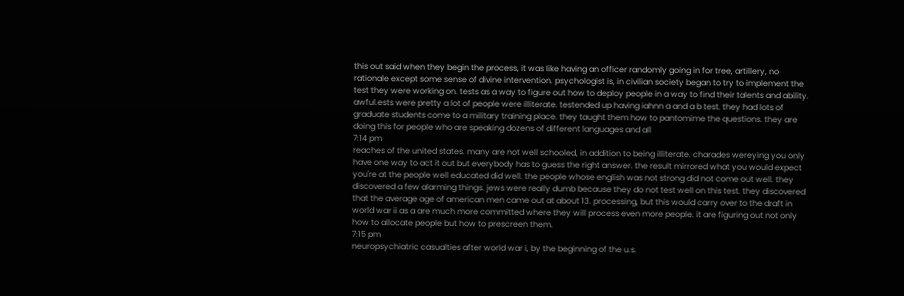this out said when they begin the process, it was like having an officer randomly going in for tree, artillery, no rationale except some sense of divine intervention. psychologist is, in civilian society began to try to implement the test they were working on. tests as a way to figure out how to deploy people in a way to find their talents and ability. awful.ests were pretty a lot of people were illiterate. testended up having iahnn a and a b test. they had lots of graduate students come to a military training place. they taught them how to pantomime the questions. they are doing this for people who are speaking dozens of different languages and all
7:14 pm
reaches of the united states. many are not well schooled, in addition to being illiterate. charades wereying you only have one way to act it out but everybody has to guess the right answer. the result mirrored what you would expect you're at the people well educated did well. the people whose english was not strong did not come out well. they discovered a few alarming things. jews were really dumb because they do not test well on this test. they discovered that the average age of american men came out at about 13. processing, but this would carry over to the draft in world war ii as a are much more committed where they will process even more people. it are figuring out not only how to allocate people but how to prescreen them.
7:15 pm
neuropsychiatric casualties after world war i, by the beginning of the u.s.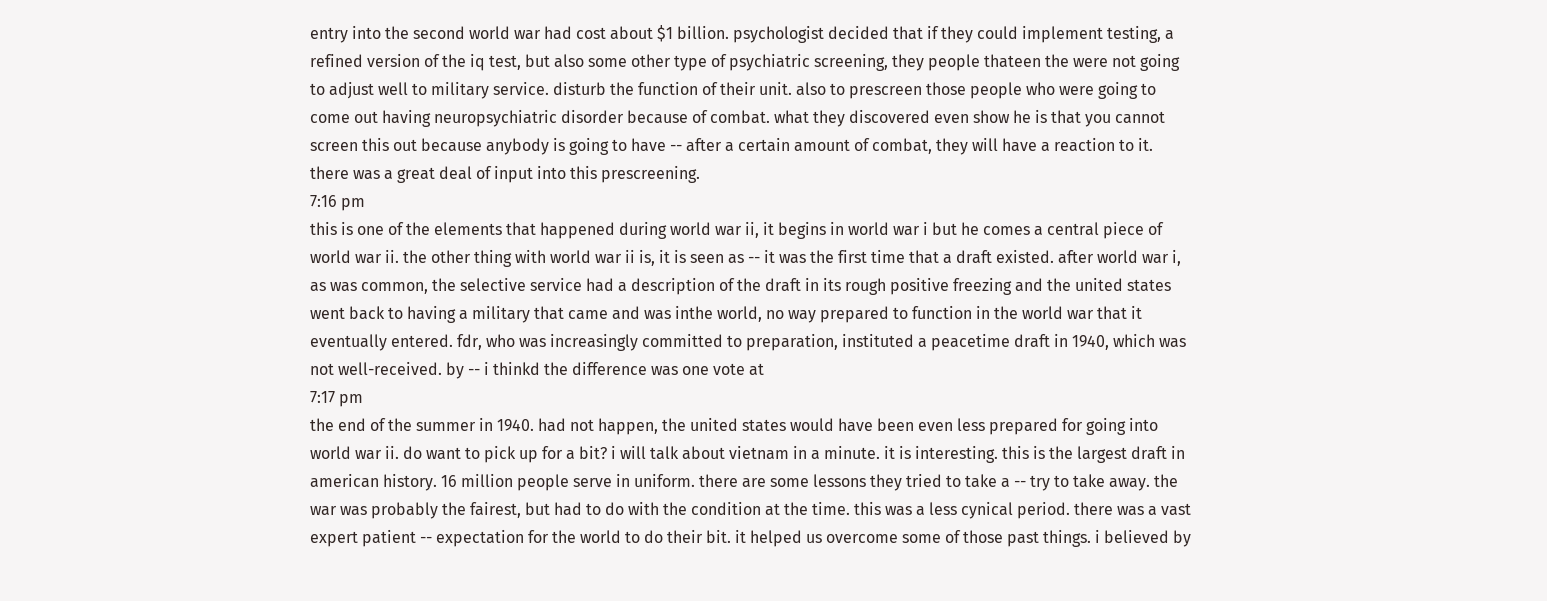entry into the second world war had cost about $1 billion. psychologist decided that if they could implement testing, a refined version of the iq test, but also some other type of psychiatric screening, they people thateen the were not going to adjust well to military service. disturb the function of their unit. also to prescreen those people who were going to come out having neuropsychiatric disorder because of combat. what they discovered even show he is that you cannot screen this out because anybody is going to have -- after a certain amount of combat, they will have a reaction to it. there was a great deal of input into this prescreening.
7:16 pm
this is one of the elements that happened during world war ii, it begins in world war i but he comes a central piece of world war ii. the other thing with world war ii is, it is seen as -- it was the first time that a draft existed. after world war i, as was common, the selective service had a description of the draft in its rough positive freezing and the united states went back to having a military that came and was inthe world, no way prepared to function in the world war that it eventually entered. fdr, who was increasingly committed to preparation, instituted a peacetime draft in 1940, which was not well-received. by -- i thinkd the difference was one vote at
7:17 pm
the end of the summer in 1940. had not happen, the united states would have been even less prepared for going into world war ii. do want to pick up for a bit? i will talk about vietnam in a minute. it is interesting. this is the largest draft in american history. 16 million people serve in uniform. there are some lessons they tried to take a -- try to take away. the war was probably the fairest, but had to do with the condition at the time. this was a less cynical period. there was a vast expert patient -- expectation for the world to do their bit. it helped us overcome some of those past things. i believed by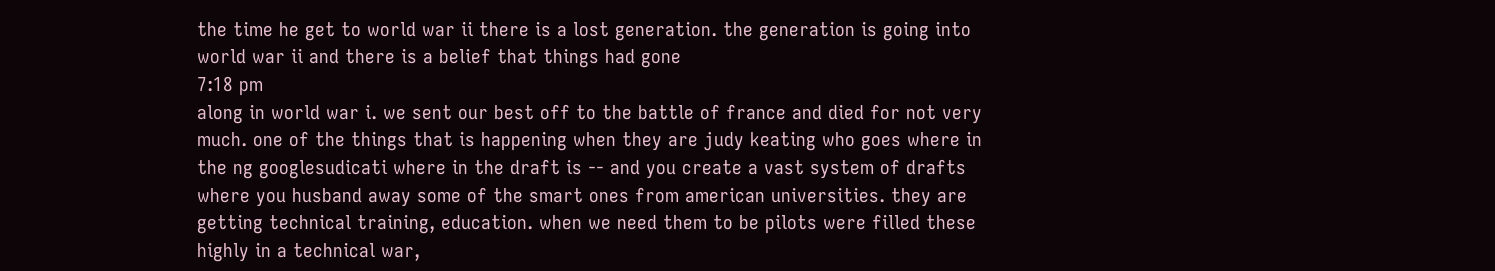the time he get to world war ii there is a lost generation. the generation is going into world war ii and there is a belief that things had gone
7:18 pm
along in world war i. we sent our best off to the battle of france and died for not very much. one of the things that is happening when they are judy keating who goes where in the ng googlesudicati where in the draft is -- and you create a vast system of drafts where you husband away some of the smart ones from american universities. they are getting technical training, education. when we need them to be pilots were filled these highly in a technical war,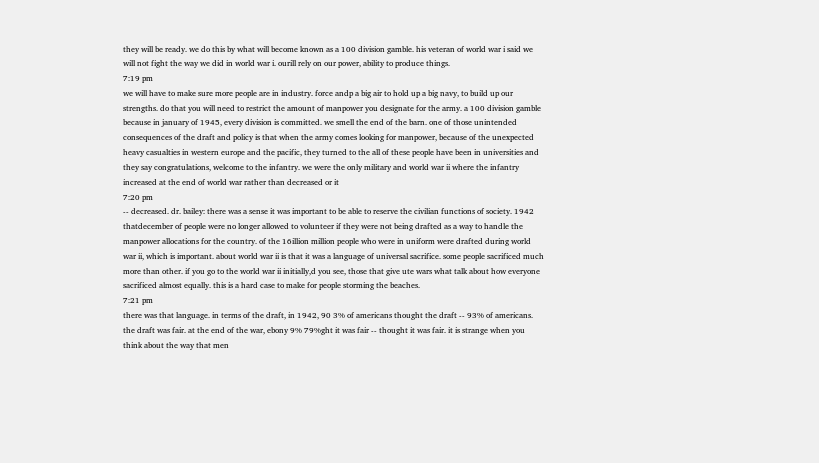they will be ready. we do this by what will become known as a 100 division gamble. his veteran of world war i said we will not fight the way we did in world war i. ourill rely on our power, ability to produce things.
7:19 pm
we will have to make sure more people are in industry. force andp a big air to hold up a big navy, to build up our strengths. do that you will need to restrict the amount of manpower you designate for the army. a 100 division gamble because in january of 1945, every division is committed. we smell the end of the barn. one of those unintended consequences of the draft and policy is that when the army comes looking for manpower, because of the unexpected heavy casualties in western europe and the pacific, they turned to the all of these people have been in universities and they say congratulations, welcome to the infantry. we were the only military and world war ii where the infantry increased at the end of world war rather than decreased or it
7:20 pm
-- decreased. dr. bailey: there was a sense it was important to be able to reserve the civilian functions of society. 1942 thatdecember of people were no longer allowed to volunteer if they were not being drafted as a way to handle the manpower allocations for the country. of the 16illion million people who were in uniform were drafted during world war ii, which is important. about world war ii is that it was a language of universal sacrifice. some people sacrificed much more than other. if you go to the world war ii initially,d you see, those that give ute wars what talk about how everyone sacrificed almost equally. this is a hard case to make for people storming the beaches.
7:21 pm
there was that language. in terms of the draft, in 1942, 90 3% of americans thought the draft -- 93% of americans. the draft was fair. at the end of the war, ebony 9% 79%ght it was fair -- thought it was fair. it is strange when you think about the way that men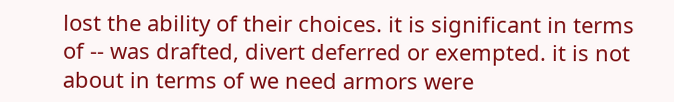lost the ability of their choices. it is significant in terms of -- was drafted, divert deferred or exempted. it is not about in terms of we need armors were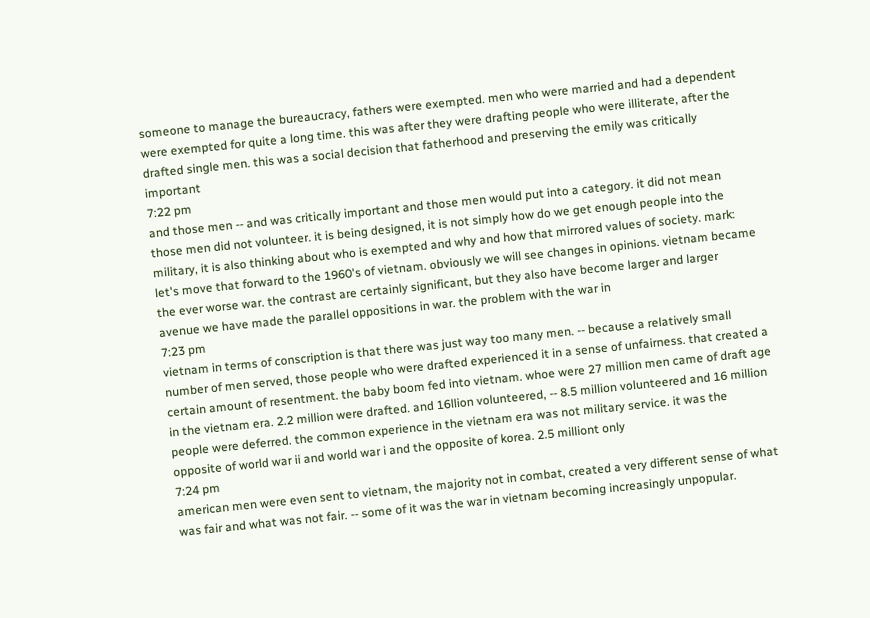someone to manage the bureaucracy, fathers were exempted. men who were married and had a dependent were exempted for quite a long time. this was after they were drafting people who were illiterate, after the drafted single men. this was a social decision that fatherhood and preserving the emily was critically important
7:22 pm
and those men -- and was critically important and those men would put into a category. it did not mean those men did not volunteer. it is being designed, it is not simply how do we get enough people into the military, it is also thinking about who is exempted and why and how that mirrored values of society. mark: let's move that forward to the 1960's of vietnam. obviously we will see changes in opinions. vietnam became the ever worse war. the contrast are certainly significant, but they also have become larger and larger avenue we have made the parallel oppositions in war. the problem with the war in
7:23 pm
vietnam in terms of conscription is that there was just way too many men. -- because a relatively small number of men served, those people who were drafted experienced it in a sense of unfairness. that created a certain amount of resentment. the baby boom fed into vietnam. whoe were 27 million men came of draft age in the vietnam era. 2.2 million were drafted. and 16llion volunteered, -- 8.5 million volunteered and 16 million people were deferred. the common experience in the vietnam era was not military service. it was the opposite of world war ii and world war i and the opposite of korea. 2.5 milliont only
7:24 pm
american men were even sent to vietnam, the majority not in combat, created a very different sense of what was fair and what was not fair. -- some of it was the war in vietnam becoming increasingly unpopular.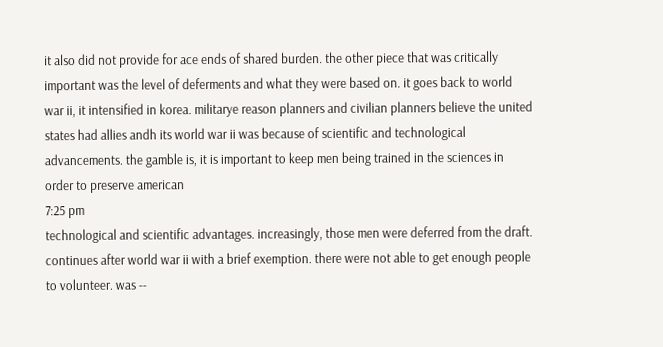it also did not provide for ace ends of shared burden. the other piece that was critically important was the level of deferments and what they were based on. it goes back to world war ii, it intensified in korea. militarye reason planners and civilian planners believe the united states had allies andh its world war ii was because of scientific and technological advancements. the gamble is, it is important to keep men being trained in the sciences in order to preserve american
7:25 pm
technological and scientific advantages. increasingly, those men were deferred from the draft. continues after world war ii with a brief exemption. there were not able to get enough people to volunteer. was --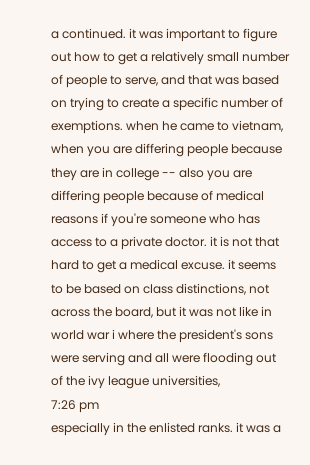a continued. it was important to figure out how to get a relatively small number of people to serve, and that was based on trying to create a specific number of exemptions. when he came to vietnam, when you are differing people because they are in college -- also you are differing people because of medical reasons if you're someone who has access to a private doctor. it is not that hard to get a medical excuse. it seems to be based on class distinctions, not across the board, but it was not like in world war i where the president's sons were serving and all were flooding out of the ivy league universities,
7:26 pm
especially in the enlisted ranks. it was a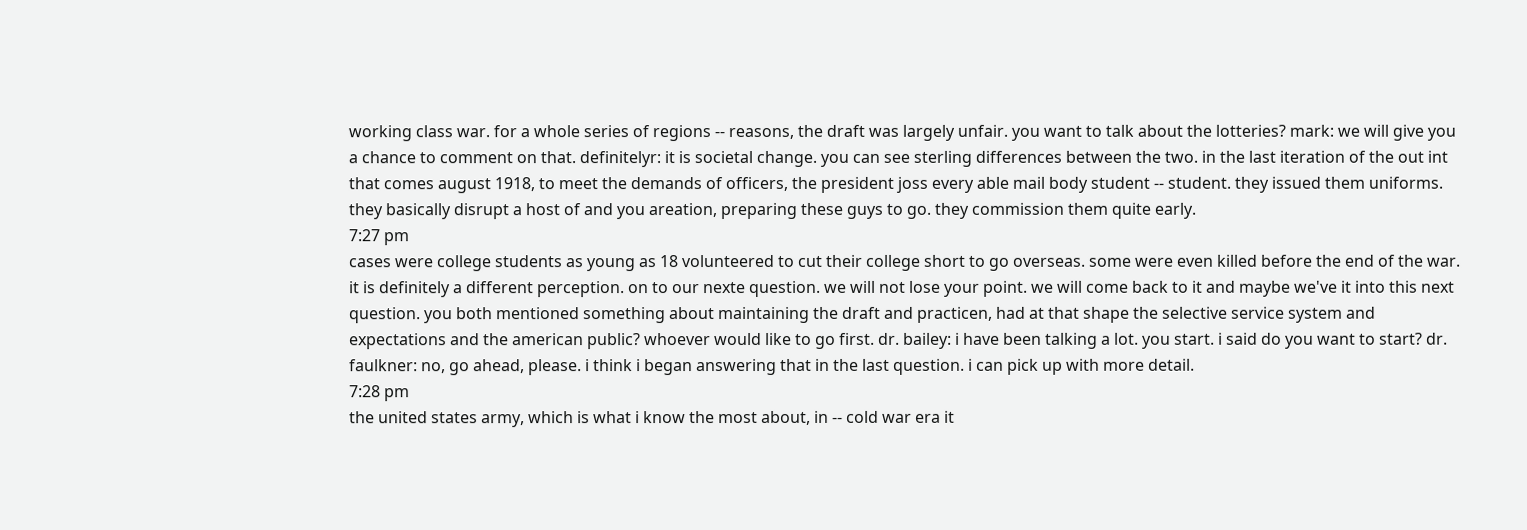working class war. for a whole series of regions -- reasons, the draft was largely unfair. you want to talk about the lotteries? mark: we will give you a chance to comment on that. definitelyr: it is societal change. you can see sterling differences between the two. in the last iteration of the out int that comes august 1918, to meet the demands of officers, the president joss every able mail body student -- student. they issued them uniforms. they basically disrupt a host of and you areation, preparing these guys to go. they commission them quite early.
7:27 pm
cases were college students as young as 18 volunteered to cut their college short to go overseas. some were even killed before the end of the war. it is definitely a different perception. on to our nexte question. we will not lose your point. we will come back to it and maybe we've it into this next question. you both mentioned something about maintaining the draft and practicen, had at that shape the selective service system and expectations and the american public? whoever would like to go first. dr. bailey: i have been talking a lot. you start. i said do you want to start? dr. faulkner: no, go ahead, please. i think i began answering that in the last question. i can pick up with more detail.
7:28 pm
the united states army, which is what i know the most about, in -- cold war era it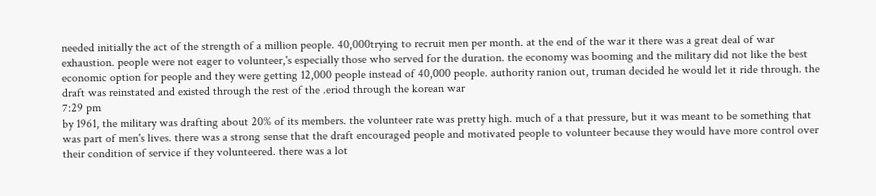needed initially the act of the strength of a million people. 40,000trying to recruit men per month. at the end of the war it there was a great deal of war exhaustion. people were not eager to volunteer,'s especially those who served for the duration. the economy was booming and the military did not like the best economic option for people and they were getting 12,000 people instead of 40,000 people. authority ranion out, truman decided he would let it ride through. the draft was reinstated and existed through the rest of the .eriod through the korean war
7:29 pm
by 1961, the military was drafting about 20% of its members. the volunteer rate was pretty high. much of a that pressure, but it was meant to be something that was part of men's lives. there was a strong sense that the draft encouraged people and motivated people to volunteer because they would have more control over their condition of service if they volunteered. there was a lot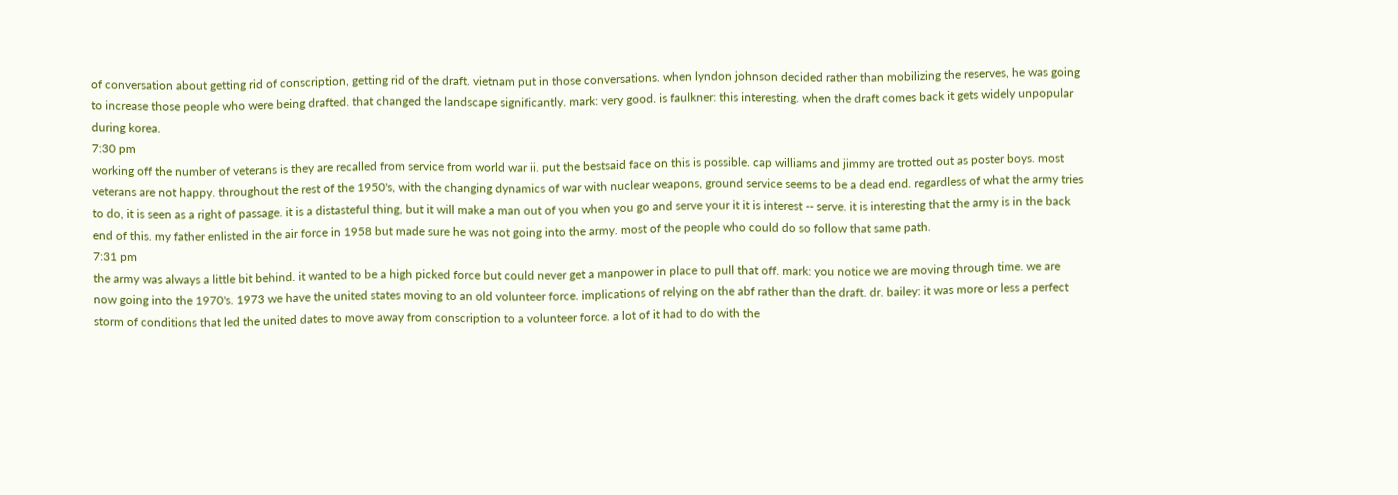of conversation about getting rid of conscription, getting rid of the draft. vietnam put in those conversations. when lyndon johnson decided rather than mobilizing the reserves, he was going to increase those people who were being drafted. that changed the landscape significantly. mark: very good. is faulkner: this interesting. when the draft comes back it gets widely unpopular during korea.
7:30 pm
working off the number of veterans is they are recalled from service from world war ii. put the bestsaid face on this is possible. cap williams and jimmy are trotted out as poster boys. most veterans are not happy. throughout the rest of the 1950's, with the changing dynamics of war with nuclear weapons, ground service seems to be a dead end. regardless of what the army tries to do, it is seen as a right of passage. it is a distasteful thing, but it will make a man out of you when you go and serve your it it is interest -- serve. it is interesting that the army is in the back end of this. my father enlisted in the air force in 1958 but made sure he was not going into the army. most of the people who could do so follow that same path.
7:31 pm
the army was always a little bit behind. it wanted to be a high picked force but could never get a manpower in place to pull that off. mark: you notice we are moving through time. we are now going into the 1970's. 1973 we have the united states moving to an old volunteer force. implications of relying on the abf rather than the draft. dr. bailey: it was more or less a perfect storm of conditions that led the united dates to move away from conscription to a volunteer force. a lot of it had to do with the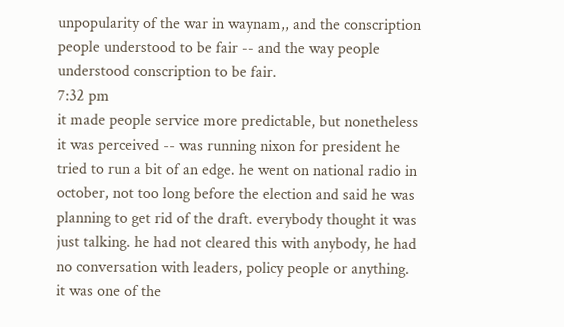unpopularity of the war in waynam,, and the conscription people understood to be fair -- and the way people understood conscription to be fair.
7:32 pm
it made people service more predictable, but nonetheless it was perceived -- was running nixon for president he tried to run a bit of an edge. he went on national radio in october, not too long before the election and said he was planning to get rid of the draft. everybody thought it was just talking. he had not cleared this with anybody, he had no conversation with leaders, policy people or anything. it was one of the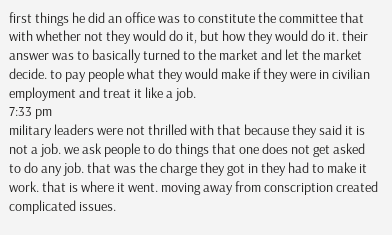first things he did an office was to constitute the committee that with whether not they would do it, but how they would do it. their answer was to basically turned to the market and let the market decide. to pay people what they would make if they were in civilian employment and treat it like a job.
7:33 pm
military leaders were not thrilled with that because they said it is not a job. we ask people to do things that one does not get asked to do any job. that was the charge they got in they had to make it work. that is where it went. moving away from conscription created complicated issues.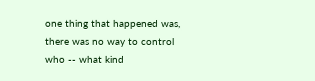one thing that happened was, there was no way to control who -- what kind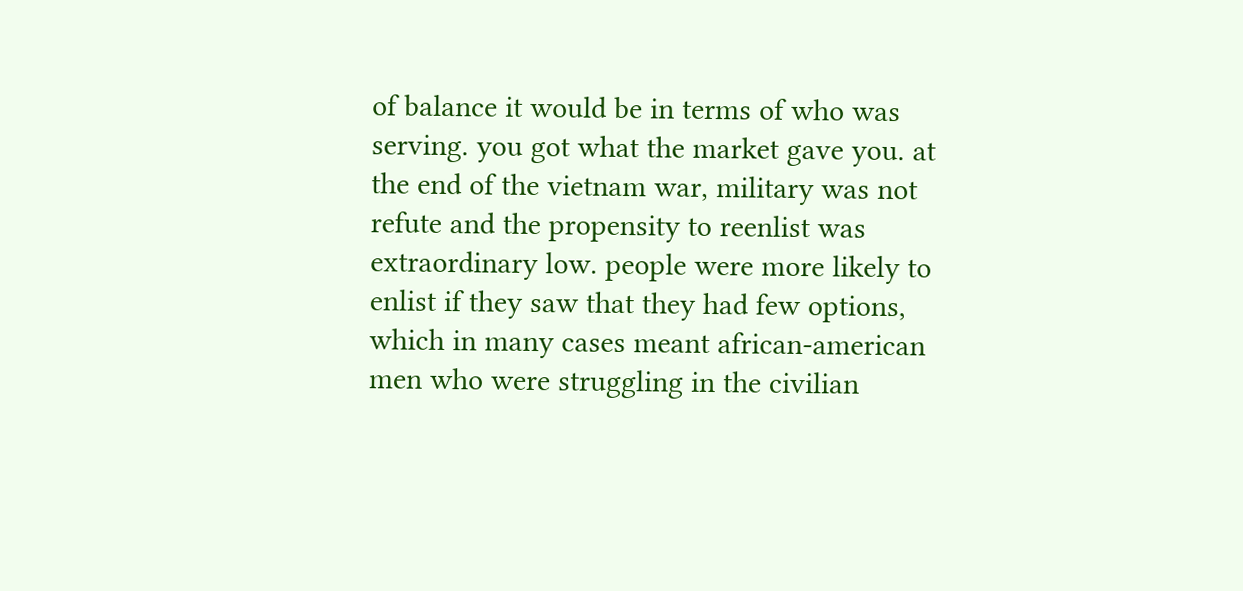of balance it would be in terms of who was serving. you got what the market gave you. at the end of the vietnam war, military was not refute and the propensity to reenlist was extraordinary low. people were more likely to enlist if they saw that they had few options, which in many cases meant african-american men who were struggling in the civilian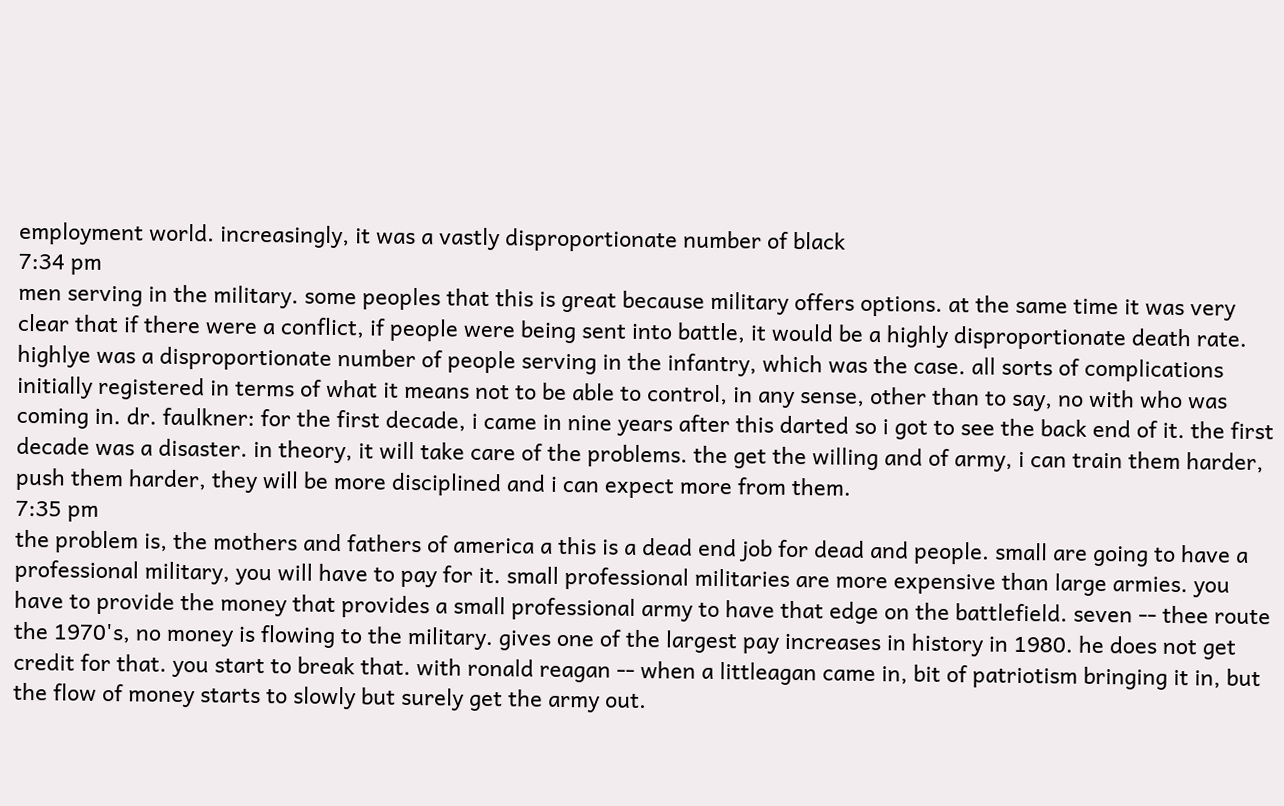employment world. increasingly, it was a vastly disproportionate number of black
7:34 pm
men serving in the military. some peoples that this is great because military offers options. at the same time it was very clear that if there were a conflict, if people were being sent into battle, it would be a highly disproportionate death rate. highlye was a disproportionate number of people serving in the infantry, which was the case. all sorts of complications initially registered in terms of what it means not to be able to control, in any sense, other than to say, no with who was coming in. dr. faulkner: for the first decade, i came in nine years after this darted so i got to see the back end of it. the first decade was a disaster. in theory, it will take care of the problems. the get the willing and of army, i can train them harder, push them harder, they will be more disciplined and i can expect more from them.
7:35 pm
the problem is, the mothers and fathers of america a this is a dead end job for dead and people. small are going to have a professional military, you will have to pay for it. small professional militaries are more expensive than large armies. you have to provide the money that provides a small professional army to have that edge on the battlefield. seven -- thee route the 1970's, no money is flowing to the military. gives one of the largest pay increases in history in 1980. he does not get credit for that. you start to break that. with ronald reagan -- when a littleagan came in, bit of patriotism bringing it in, but the flow of money starts to slowly but surely get the army out.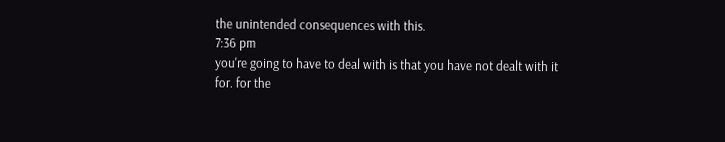the unintended consequences with this.
7:36 pm
you're going to have to deal with is that you have not dealt with it for. for the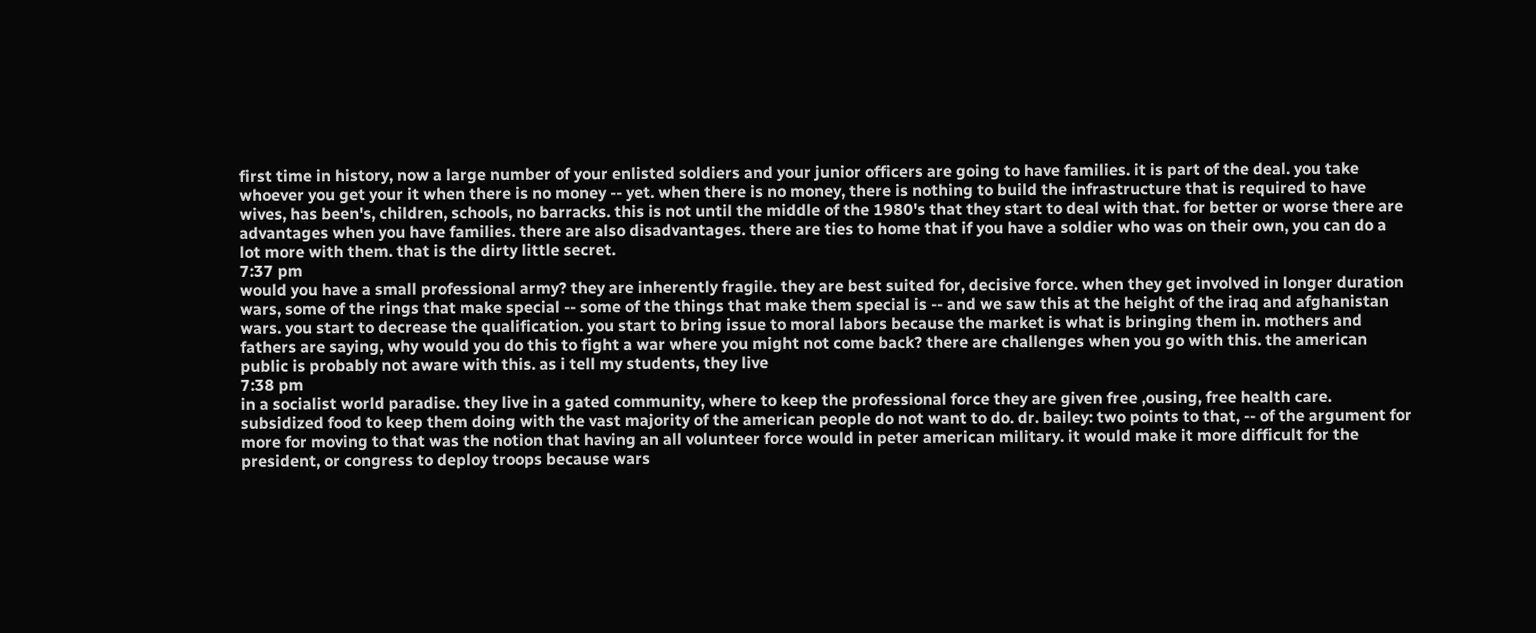first time in history, now a large number of your enlisted soldiers and your junior officers are going to have families. it is part of the deal. you take whoever you get your it when there is no money -- yet. when there is no money, there is nothing to build the infrastructure that is required to have wives, has been's, children, schools, no barracks. this is not until the middle of the 1980's that they start to deal with that. for better or worse there are advantages when you have families. there are also disadvantages. there are ties to home that if you have a soldier who was on their own, you can do a lot more with them. that is the dirty little secret.
7:37 pm
would you have a small professional army? they are inherently fragile. they are best suited for, decisive force. when they get involved in longer duration wars, some of the rings that make special -- some of the things that make them special is -- and we saw this at the height of the iraq and afghanistan wars. you start to decrease the qualification. you start to bring issue to moral labors because the market is what is bringing them in. mothers and fathers are saying, why would you do this to fight a war where you might not come back? there are challenges when you go with this. the american public is probably not aware with this. as i tell my students, they live
7:38 pm
in a socialist world paradise. they live in a gated community, where to keep the professional force they are given free ,ousing, free health care. subsidized food to keep them doing with the vast majority of the american people do not want to do. dr. bailey: two points to that, -- of the argument for more for moving to that was the notion that having an all volunteer force would in peter american military. it would make it more difficult for the president, or congress to deploy troops because wars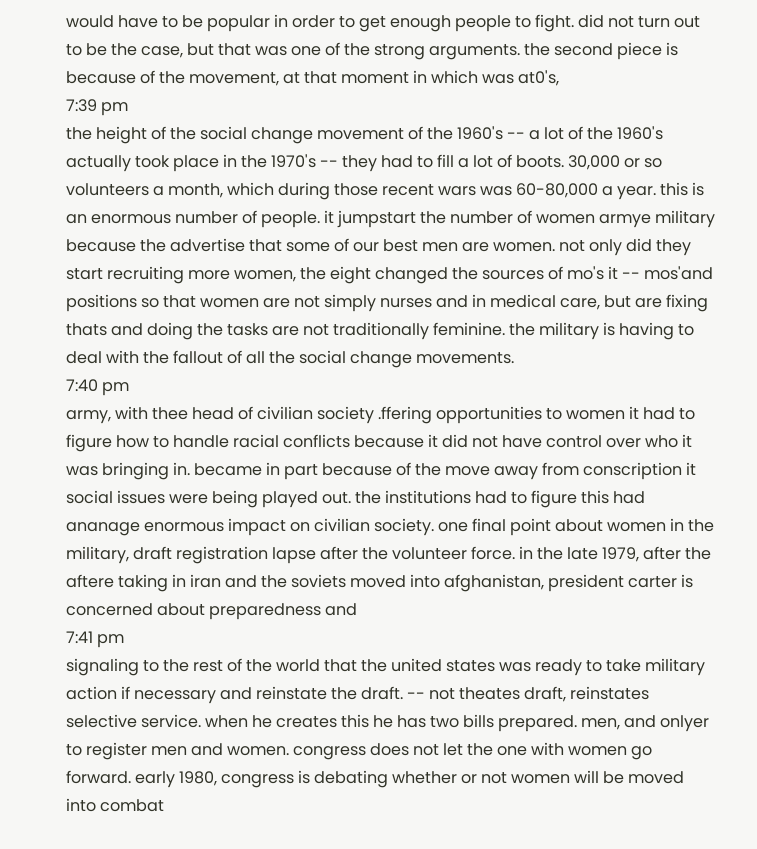would have to be popular in order to get enough people to fight. did not turn out to be the case, but that was one of the strong arguments. the second piece is because of the movement, at that moment in which was at0's,
7:39 pm
the height of the social change movement of the 1960's -- a lot of the 1960's actually took place in the 1970's -- they had to fill a lot of boots. 30,000 or so volunteers a month, which during those recent wars was 60-80,000 a year. this is an enormous number of people. it jumpstart the number of women armye military because the advertise that some of our best men are women. not only did they start recruiting more women, the eight changed the sources of mo's it -- mos'and positions so that women are not simply nurses and in medical care, but are fixing thats and doing the tasks are not traditionally feminine. the military is having to deal with the fallout of all the social change movements.
7:40 pm
army, with thee head of civilian society .ffering opportunities to women it had to figure how to handle racial conflicts because it did not have control over who it was bringing in. became in part because of the move away from conscription it social issues were being played out. the institutions had to figure this had ananage enormous impact on civilian society. one final point about women in the military, draft registration lapse after the volunteer force. in the late 1979, after the aftere taking in iran and the soviets moved into afghanistan, president carter is concerned about preparedness and
7:41 pm
signaling to the rest of the world that the united states was ready to take military action if necessary and reinstate the draft. -- not theates draft, reinstates selective service. when he creates this he has two bills prepared. men, and onlyer to register men and women. congress does not let the one with women go forward. early 1980, congress is debating whether or not women will be moved into combat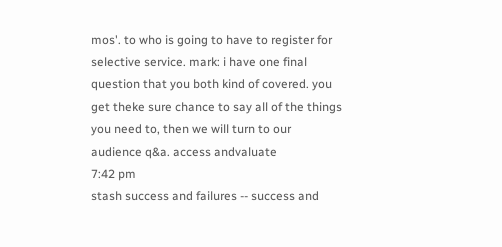mos'. to who is going to have to register for selective service. mark: i have one final question that you both kind of covered. you get theke sure chance to say all of the things you need to, then we will turn to our audience q&a. access andvaluate
7:42 pm
stash success and failures -- success and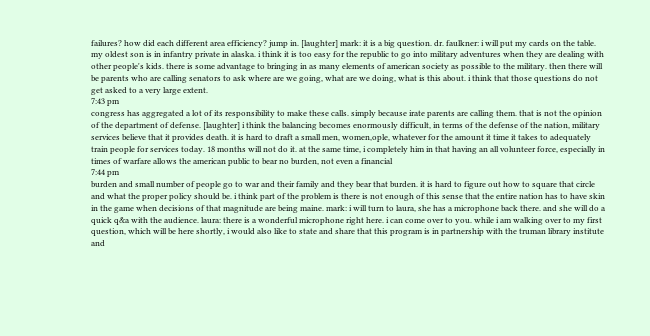failures? how did each different area efficiency? jump in. [laughter] mark: it is a big question. dr. faulkner: i will put my cards on the table. my oldest son is in infantry private in alaska. i think it is too easy for the republic to go into military adventures when they are dealing with other people's kids. there is some advantage to bringing in as many elements of american society as possible to the military. then there will be parents who are calling senators to ask where are we going, what are we doing, what is this about. i think that those questions do not get asked to a very large extent.
7:43 pm
congress has aggregated a lot of its responsibility to make these calls. simply because irate parents are calling them. that is not the opinion of the department of defense. [laughter] i think the balancing becomes enormously difficult, in terms of the defense of the nation, military services believe that it provides death. it is hard to draft a small men, women,ople, whatever for the amount it time it takes to adequately train people for services today. 18 months will not do it. at the same time, i completely him in that having an all volunteer force, especially in times of warfare allows the american public to bear no burden, not even a financial
7:44 pm
burden and small number of people go to war and their family and they bear that burden. it is hard to figure out how to square that circle and what the proper policy should be. i think part of the problem is there is not enough of this sense that the entire nation has to have skin in the game when decisions of that magnitude are being maine. mark: i will turn to laura, she has a microphone back there. and she will do a quick q&a with the audience. laura: there is a wonderful microphone right here. i can come over to you. while i am walking over to my first question, which will be here shortly, i would also like to state and share that this program is in partnership with the truman library institute and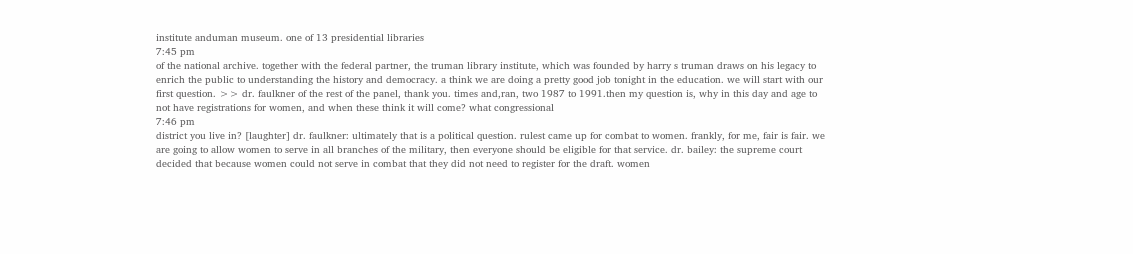institute anduman museum. one of 13 presidential libraries
7:45 pm
of the national archive. together with the federal partner, the truman library institute, which was founded by harry s truman draws on his legacy to enrich the public to understanding the history and democracy. a think we are doing a pretty good job tonight in the education. we will start with our first question. >> dr. faulkner of the rest of the panel, thank you. times and,ran, two 1987 to 1991.then my question is, why in this day and age to not have registrations for women, and when these think it will come? what congressional
7:46 pm
district you live in? [laughter] dr. faulkner: ultimately that is a political question. rulest came up for combat to women. frankly, for me, fair is fair. we are going to allow women to serve in all branches of the military, then everyone should be eligible for that service. dr. bailey: the supreme court decided that because women could not serve in combat that they did not need to register for the draft. women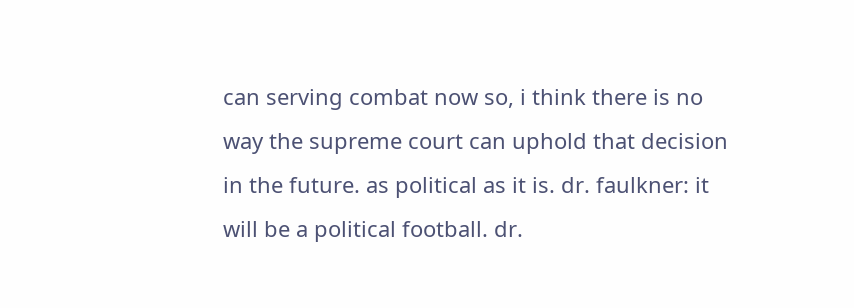can serving combat now so, i think there is no way the supreme court can uphold that decision in the future. as political as it is. dr. faulkner: it will be a political football. dr.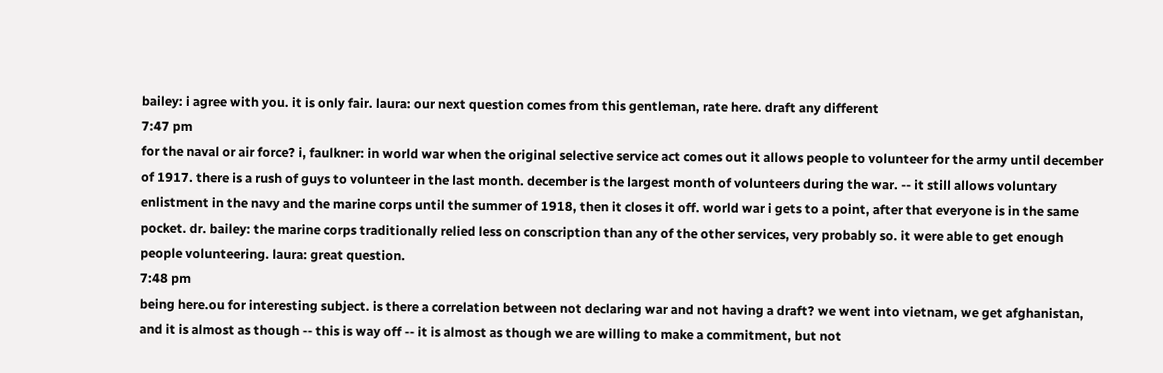bailey: i agree with you. it is only fair. laura: our next question comes from this gentleman, rate here. draft any different
7:47 pm
for the naval or air force? i, faulkner: in world war when the original selective service act comes out it allows people to volunteer for the army until december of 1917. there is a rush of guys to volunteer in the last month. december is the largest month of volunteers during the war. -- it still allows voluntary enlistment in the navy and the marine corps until the summer of 1918, then it closes it off. world war i gets to a point, after that everyone is in the same pocket. dr. bailey: the marine corps traditionally relied less on conscription than any of the other services, very probably so. it were able to get enough people volunteering. laura: great question.
7:48 pm
being here.ou for interesting subject. is there a correlation between not declaring war and not having a draft? we went into vietnam, we get afghanistan, and it is almost as though -- this is way off -- it is almost as though we are willing to make a commitment, but not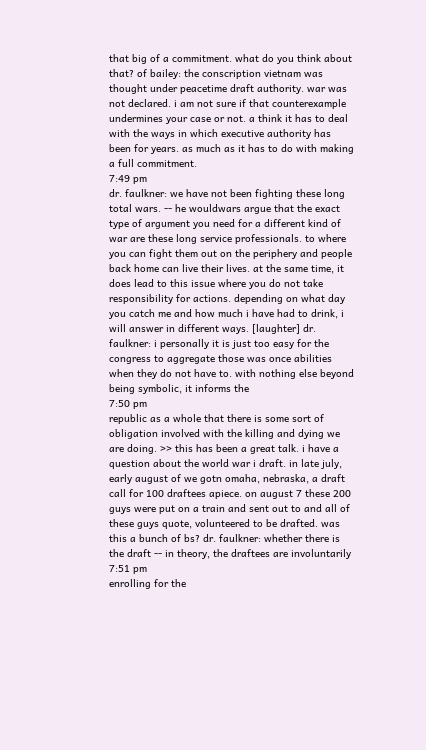that big of a commitment. what do you think about that? of bailey: the conscription vietnam was thought under peacetime draft authority. war was not declared. i am not sure if that counterexample undermines your case or not. a think it has to deal with the ways in which executive authority has been for years. as much as it has to do with making a full commitment.
7:49 pm
dr. faulkner: we have not been fighting these long total wars. -- he wouldwars argue that the exact type of argument you need for a different kind of war are these long service professionals. to where you can fight them out on the periphery and people back home can live their lives. at the same time, it does lead to this issue where you do not take responsibility for actions. depending on what day you catch me and how much i have had to drink, i will answer in different ways. [laughter] dr. faulkner: i personally it is just too easy for the congress to aggregate those was once abilities when they do not have to. with nothing else beyond being symbolic, it informs the
7:50 pm
republic as a whole that there is some sort of obligation involved with the killing and dying we are doing. >> this has been a great talk. i have a question about the world war i draft. in late july, early august of we gotn omaha, nebraska, a draft call for 100 draftees apiece. on august 7 these 200 guys were put on a train and sent out to and all of these guys quote, volunteered to be drafted. was this a bunch of bs? dr. faulkner: whether there is the draft -- in theory, the draftees are involuntarily
7:51 pm
enrolling for the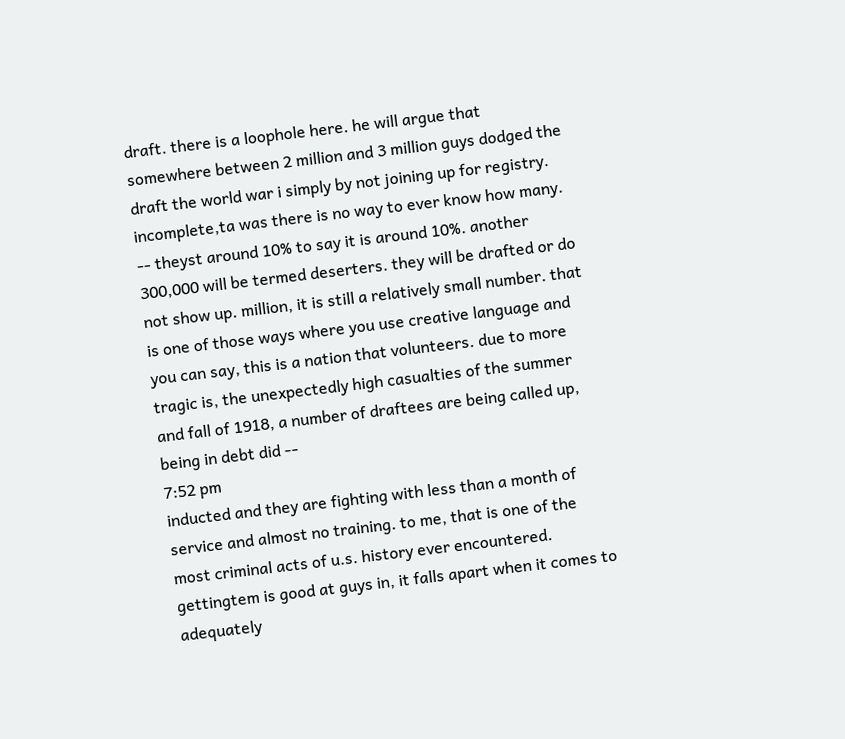draft. there is a loophole here. he will argue that somewhere between 2 million and 3 million guys dodged the draft the world war i simply by not joining up for registry. incomplete,ta was there is no way to ever know how many. -- theyst around 10% to say it is around 10%. another 300,000 will be termed deserters. they will be drafted or do not show up. million, it is still a relatively small number. that is one of those ways where you use creative language and you can say, this is a nation that volunteers. due to more tragic is, the unexpectedly high casualties of the summer and fall of 1918, a number of draftees are being called up, being in debt did --
7:52 pm
inducted and they are fighting with less than a month of service and almost no training. to me, that is one of the most criminal acts of u.s. history ever encountered. gettingtem is good at guys in, it falls apart when it comes to adequately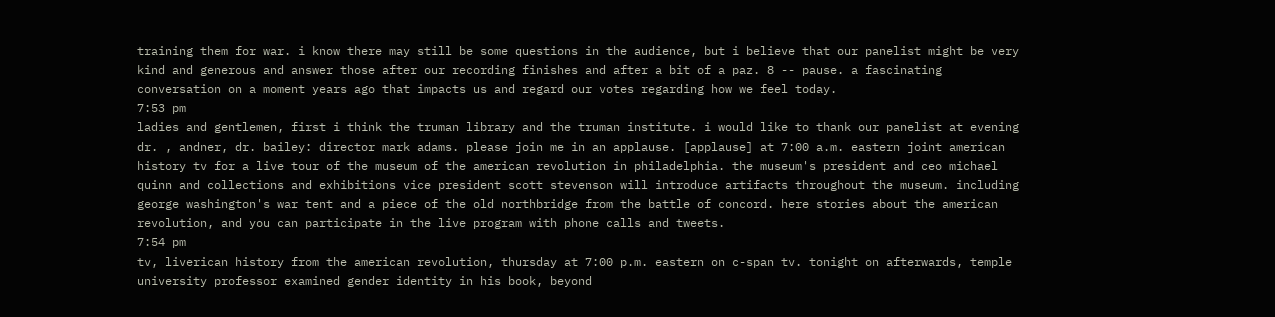training them for war. i know there may still be some questions in the audience, but i believe that our panelist might be very kind and generous and answer those after our recording finishes and after a bit of a paz. 8 -- pause. a fascinating conversation on a moment years ago that impacts us and regard our votes regarding how we feel today.
7:53 pm
ladies and gentlemen, first i think the truman library and the truman institute. i would like to thank our panelist at evening dr. , andner, dr. bailey: director mark adams. please join me in an applause. [applause] at 7:00 a.m. eastern joint american history tv for a live tour of the museum of the american revolution in philadelphia. the museum's president and ceo michael quinn and collections and exhibitions vice president scott stevenson will introduce artifacts throughout the museum. including george washington's war tent and a piece of the old northbridge from the battle of concord. here stories about the american revolution, and you can participate in the live program with phone calls and tweets.
7:54 pm
tv, liverican history from the american revolution, thursday at 7:00 p.m. eastern on c-span tv. tonight on afterwards, temple university professor examined gender identity in his book, beyond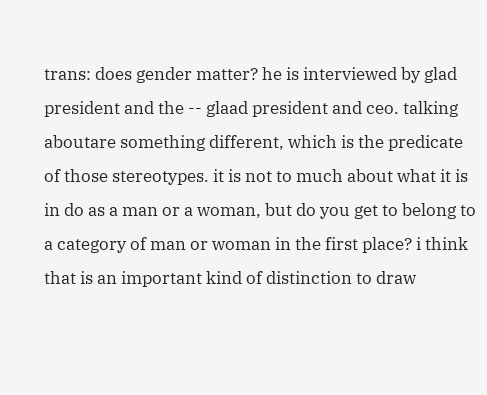trans: does gender matter? he is interviewed by glad president and the -- glaad president and ceo. talking aboutare something different, which is the predicate of those stereotypes. it is not to much about what it is in do as a man or a woman, but do you get to belong to a category of man or woman in the first place? i think that is an important kind of distinction to draw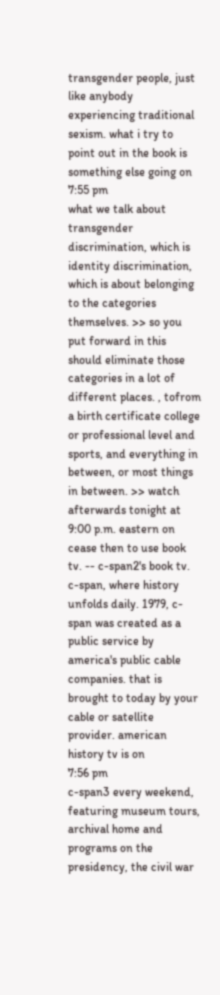transgender people, just like anybody experiencing traditional sexism. what i try to point out in the book is something else going on
7:55 pm
what we talk about transgender discrimination, which is identity discrimination, which is about belonging to the categories themselves. >> so you put forward in this should eliminate those categories in a lot of different places. , tofrom a birth certificate college or professional level and sports, and everything in between, or most things in between. >> watch afterwards tonight at 9:00 p.m. eastern on cease then to use book tv. -- c-span2's book tv. c-span, where history unfolds daily. 1979, c-span was created as a public service by america's public cable companies. that is brought to today by your cable or satellite provider. american history tv is on
7:56 pm
c-span3 every weekend, featuring museum tours, archival home and programs on the presidency, the civil war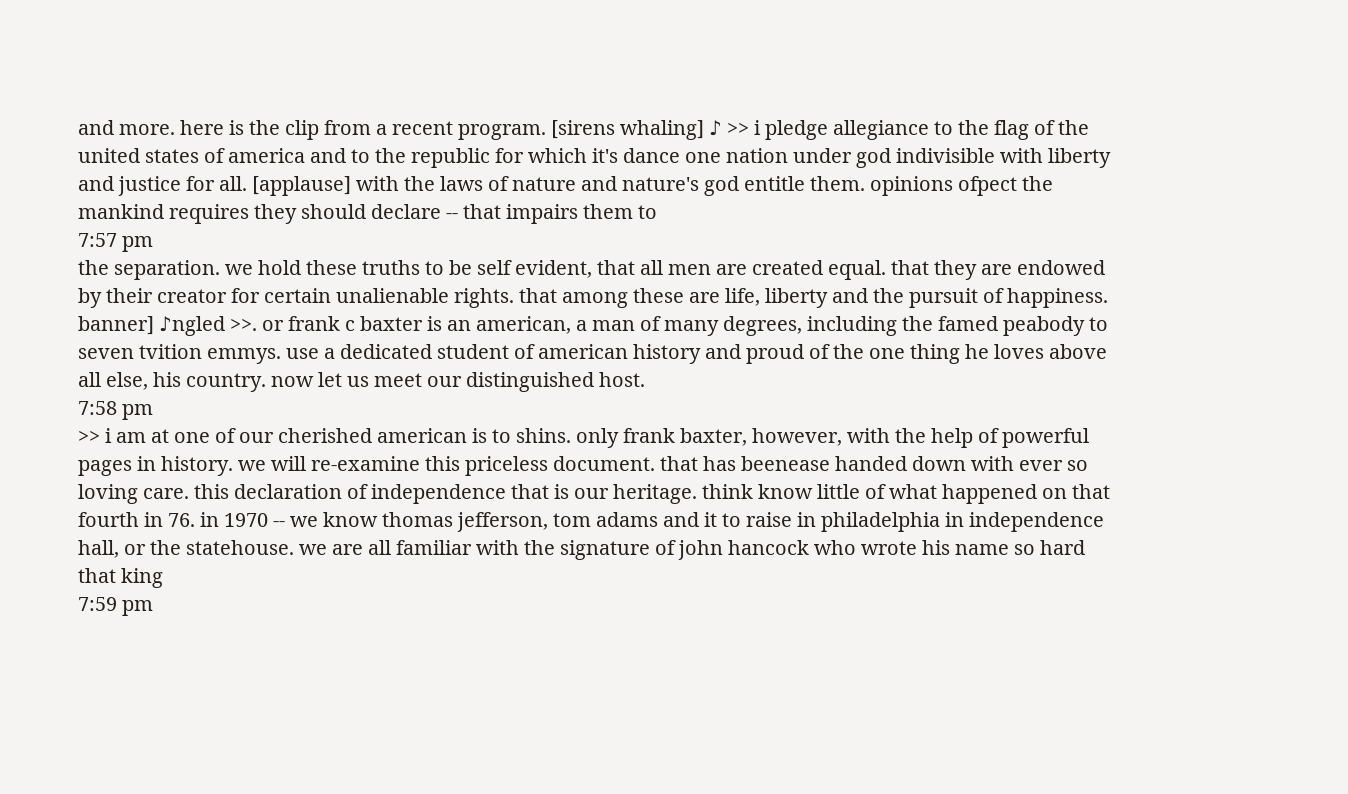and more. here is the clip from a recent program. [sirens whaling] ♪ >> i pledge allegiance to the flag of the united states of america and to the republic for which it's dance one nation under god indivisible with liberty and justice for all. [applause] with the laws of nature and nature's god entitle them. opinions ofpect the mankind requires they should declare -- that impairs them to
7:57 pm
the separation. we hold these truths to be self evident, that all men are created equal. that they are endowed by their creator for certain unalienable rights. that among these are life, liberty and the pursuit of happiness. banner] ♪ngled >>. or frank c baxter is an american, a man of many degrees, including the famed peabody to seven tvition emmys. use a dedicated student of american history and proud of the one thing he loves above all else, his country. now let us meet our distinguished host.
7:58 pm
>> i am at one of our cherished american is to shins. only frank baxter, however, with the help of powerful pages in history. we will re-examine this priceless document. that has beenease handed down with ever so loving care. this declaration of independence that is our heritage. think know little of what happened on that fourth in 76. in 1970 -- we know thomas jefferson, tom adams and it to raise in philadelphia in independence hall, or the statehouse. we are all familiar with the signature of john hancock who wrote his name so hard that king
7:59 pm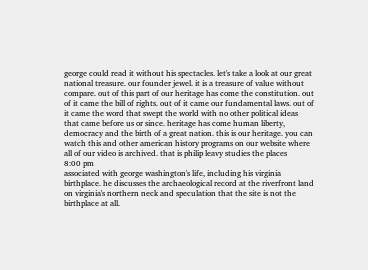george could read it without his spectacles. let's take a look at our great national treasure. our founder jewel. it is a treasure of value without compare. out of this part of our heritage has come the constitution. out of it came the bill of rights. out of it came our fundamental laws. out of it came the word that swept the world with no other political ideas that came before us or since. heritage has come human liberty, democracy and the birth of a great nation. this is our heritage. you can watch this and other american history programs on our website where all of our video is archived. that is philip leavy studies the places
8:00 pm
associated with george washington's life, including his virginia birthplace. he discusses the archaeological record at the riverfront land on virginia's northern neck and speculation that the site is not the birthplace at all.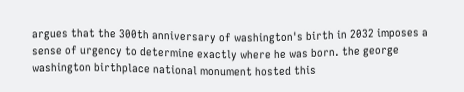argues that the 300th anniversary of washington's birth in 2032 imposes a sense of urgency to determine exactly where he was born. the george washington birthplace national monument hosted this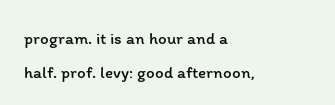program. it is an hour and a half. prof. levy: good afternoon,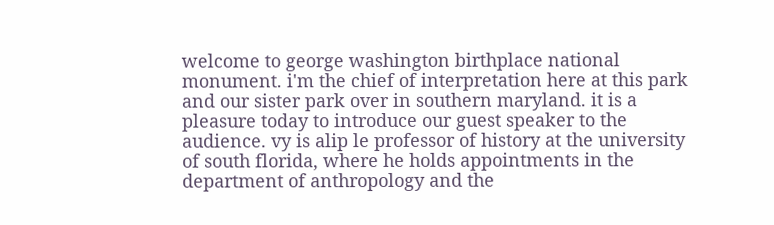welcome to george washington birthplace national monument. i'm the chief of interpretation here at this park and our sister park over in southern maryland. it is a pleasure today to introduce our guest speaker to the audience. vy is alip le professor of history at the university of south florida, where he holds appointments in the department of anthropology and the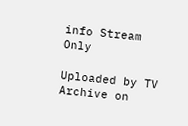info Stream Only

Uploaded by TV Archive on